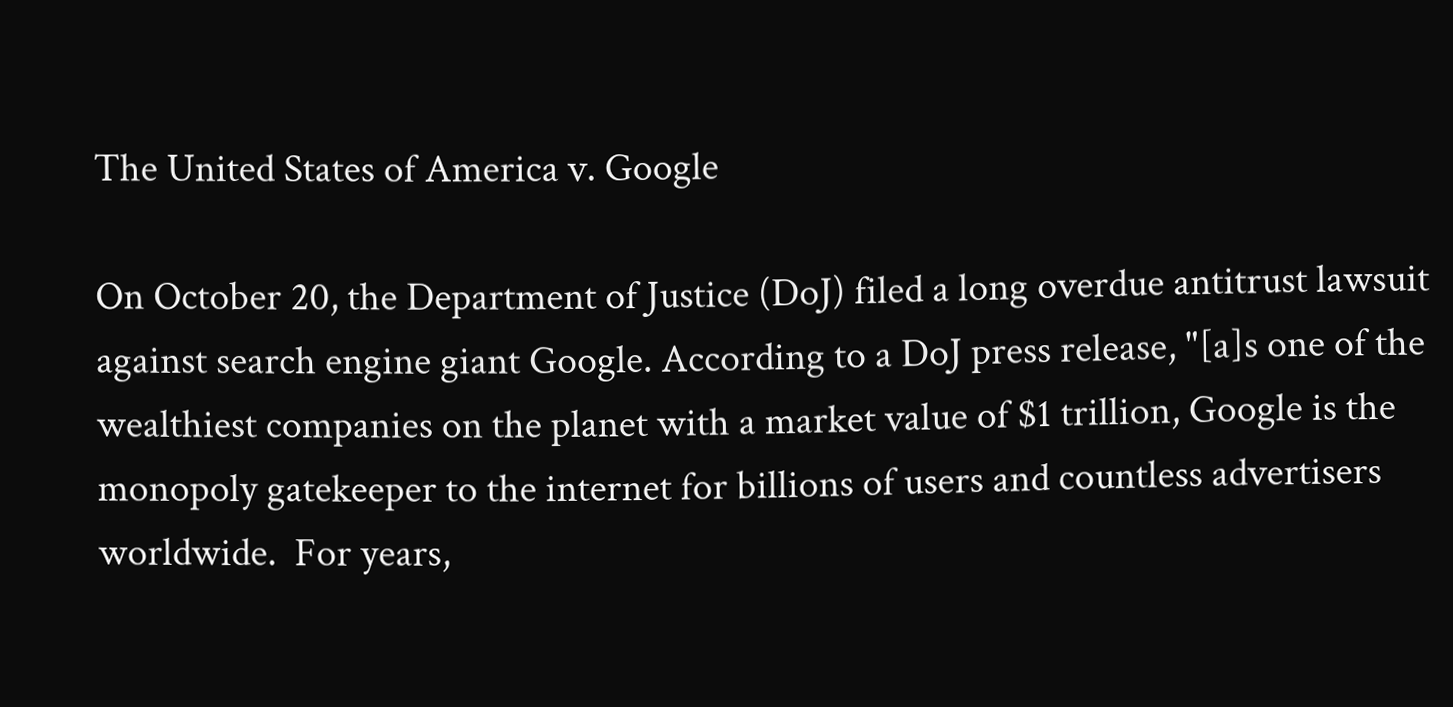The United States of America v. Google

On October 20, the Department of Justice (DoJ) filed a long overdue antitrust lawsuit against search engine giant Google. According to a DoJ press release, "[a]s one of the wealthiest companies on the planet with a market value of $1 trillion, Google is the monopoly gatekeeper to the internet for billions of users and countless advertisers worldwide.  For years,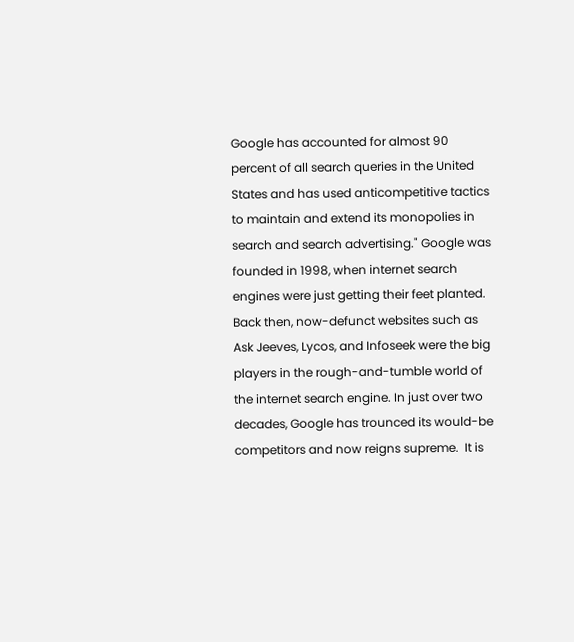Google has accounted for almost 90 percent of all search queries in the United States and has used anticompetitive tactics to maintain and extend its monopolies in search and search advertising." Google was founded in 1998, when internet search engines were just getting their feet planted.  Back then, now-defunct websites such as Ask Jeeves, Lycos, and Infoseek were the big players in the rough-and-tumble world of the internet search engine. In just over two decades, Google has trounced its would-be competitors and now reigns supreme.  It is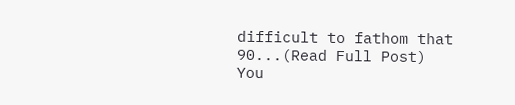difficult to fathom that 90...(Read Full Post)
You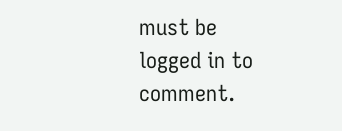must be logged in to comment.